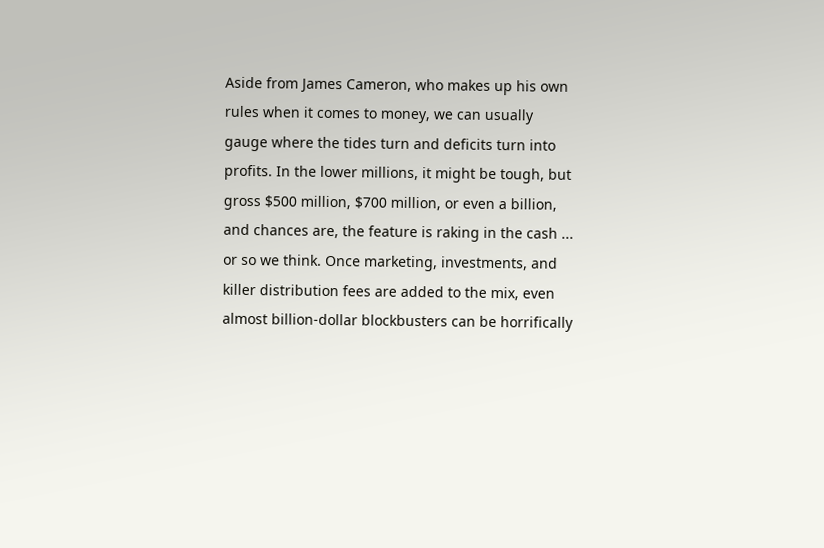Aside from James Cameron, who makes up his own rules when it comes to money, we can usually gauge where the tides turn and deficits turn into profits. In the lower millions, it might be tough, but gross $500 million, $700 million, or even a billion, and chances are, the feature is raking in the cash ... or so we think. Once marketing, investments, and killer distribution fees are added to the mix, even almost billion-dollar blockbusters can be horrifically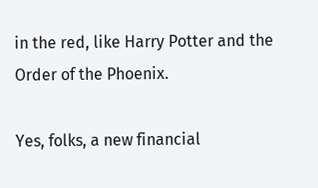in the red, like Harry Potter and the Order of the Phoenix.

Yes, folks, a new financial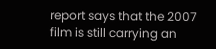report says that the 2007 film is still carrying an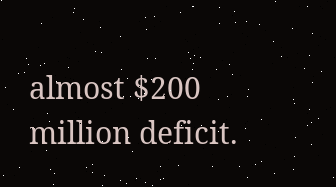almost $200 million deficit.